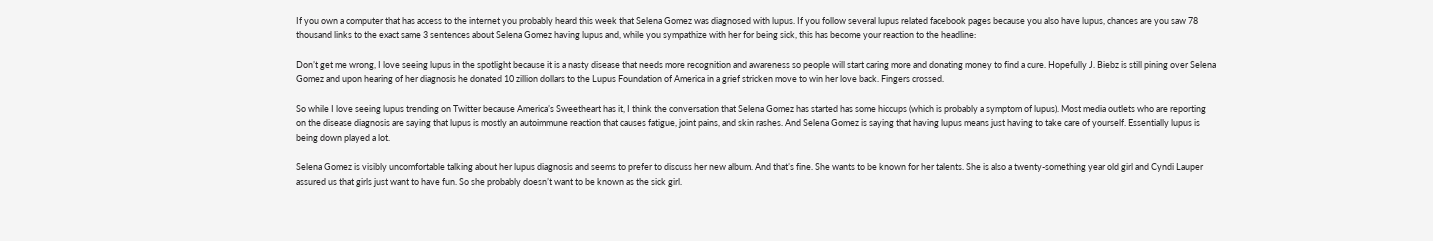If you own a computer that has access to the internet you probably heard this week that Selena Gomez was diagnosed with lupus. If you follow several lupus related facebook pages because you also have lupus, chances are you saw 78 thousand links to the exact same 3 sentences about Selena Gomez having lupus and, while you sympathize with her for being sick, this has become your reaction to the headline:

Don’t get me wrong, I love seeing lupus in the spotlight because it is a nasty disease that needs more recognition and awareness so people will start caring more and donating money to find a cure. Hopefully J. Biebz is still pining over Selena Gomez and upon hearing of her diagnosis he donated 10 zillion dollars to the Lupus Foundation of America in a grief stricken move to win her love back. Fingers crossed.

So while I love seeing lupus trending on Twitter because America’s Sweetheart has it, I think the conversation that Selena Gomez has started has some hiccups (which is probably a symptom of lupus). Most media outlets who are reporting on the disease diagnosis are saying that lupus is mostly an autoimmune reaction that causes fatigue, joint pains, and skin rashes. And Selena Gomez is saying that having lupus means just having to take care of yourself. Essentially lupus is being down played a lot.

Selena Gomez is visibly uncomfortable talking about her lupus diagnosis and seems to prefer to discuss her new album. And that’s fine. She wants to be known for her talents. She is also a twenty-something year old girl and Cyndi Lauper assured us that girls just want to have fun. So she probably doesn’t want to be known as the sick girl.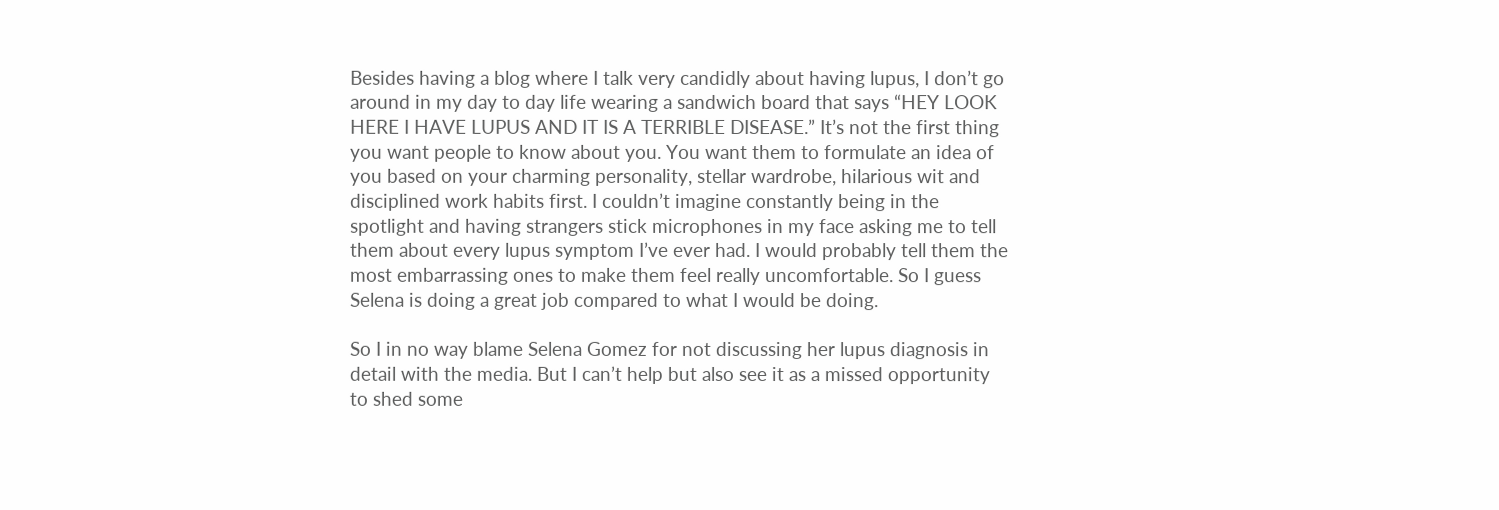Besides having a blog where I talk very candidly about having lupus, I don’t go around in my day to day life wearing a sandwich board that says “HEY LOOK HERE I HAVE LUPUS AND IT IS A TERRIBLE DISEASE.” It’s not the first thing you want people to know about you. You want them to formulate an idea of you based on your charming personality, stellar wardrobe, hilarious wit and disciplined work habits first. I couldn’t imagine constantly being in the spotlight and having strangers stick microphones in my face asking me to tell them about every lupus symptom I’ve ever had. I would probably tell them the most embarrassing ones to make them feel really uncomfortable. So I guess Selena is doing a great job compared to what I would be doing.

So I in no way blame Selena Gomez for not discussing her lupus diagnosis in detail with the media. But I can’t help but also see it as a missed opportunity to shed some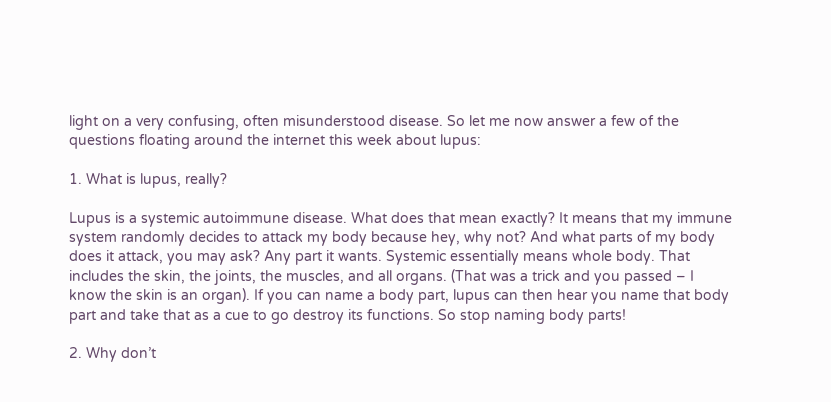light on a very confusing, often misunderstood disease. So let me now answer a few of the questions floating around the internet this week about lupus:

1. What is lupus, really?

Lupus is a systemic autoimmune disease. What does that mean exactly? It means that my immune system randomly decides to attack my body because hey, why not? And what parts of my body does it attack, you may ask? Any part it wants. Systemic essentially means whole body. That includes the skin, the joints, the muscles, and all organs. (That was a trick and you passed – I know the skin is an organ). If you can name a body part, lupus can then hear you name that body part and take that as a cue to go destroy its functions. So stop naming body parts!

2. Why don’t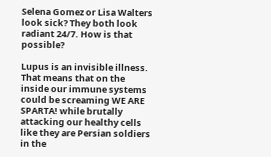Selena Gomez or Lisa Walters look sick? They both look radiant 24/7. How is that possible?

Lupus is an invisible illness. That means that on the inside our immune systems could be screaming WE ARE SPARTA! while brutally attacking our healthy cells like they are Persian soldiers in the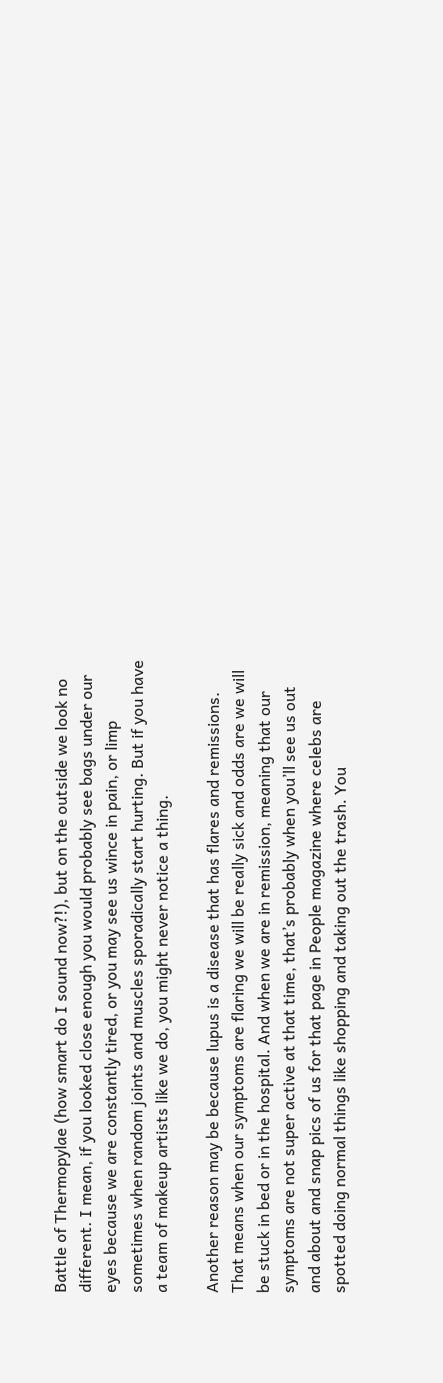Battle of Thermopylae (how smart do I sound now?!), but on the outside we look no different. I mean, if you looked close enough you would probably see bags under our eyes because we are constantly tired, or you may see us wince in pain, or limp sometimes when random joints and muscles sporadically start hurting. But if you have a team of makeup artists like we do, you might never notice a thing.

Another reason may be because lupus is a disease that has flares and remissions. That means when our symptoms are flaring we will be really sick and odds are we will be stuck in bed or in the hospital. And when we are in remission, meaning that our symptoms are not super active at that time, that’s probably when you’ll see us out and about and snap pics of us for that page in People magazine where celebs are spotted doing normal things like shopping and taking out the trash. You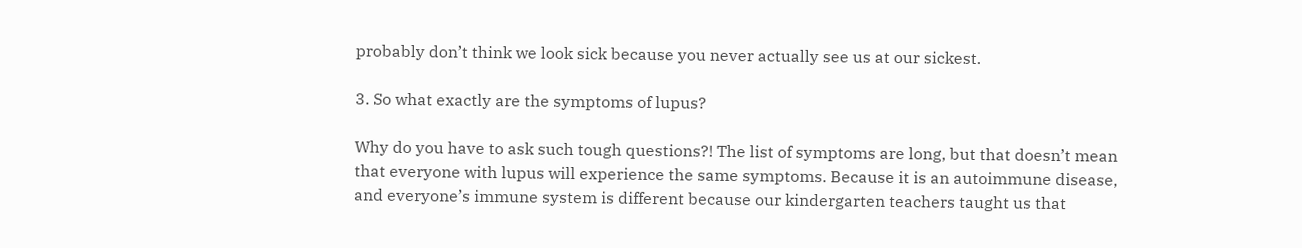probably don’t think we look sick because you never actually see us at our sickest.

3. So what exactly are the symptoms of lupus?

Why do you have to ask such tough questions?! The list of symptoms are long, but that doesn’t mean that everyone with lupus will experience the same symptoms. Because it is an autoimmune disease, and everyone’s immune system is different because our kindergarten teachers taught us that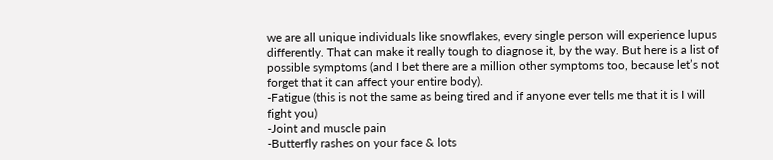we are all unique individuals like snowflakes, every single person will experience lupus differently. That can make it really tough to diagnose it, by the way. But here is a list of possible symptoms (and I bet there are a million other symptoms too, because let’s not forget that it can affect your entire body).
-Fatigue (this is not the same as being tired and if anyone ever tells me that it is I will fight you)
-Joint and muscle pain
-Butterfly rashes on your face & lots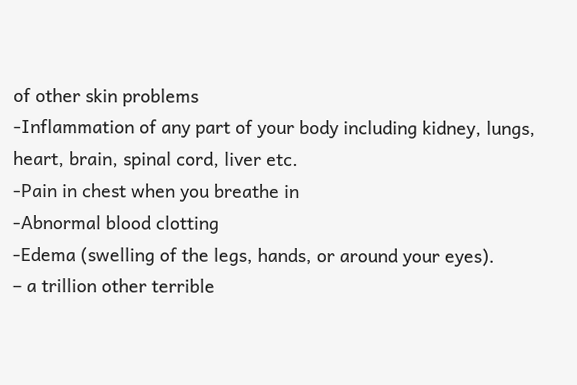of other skin problems
-Inflammation of any part of your body including kidney, lungs, heart, brain, spinal cord, liver etc.
-Pain in chest when you breathe in
-Abnormal blood clotting
-Edema (swelling of the legs, hands, or around your eyes).
– a trillion other terrible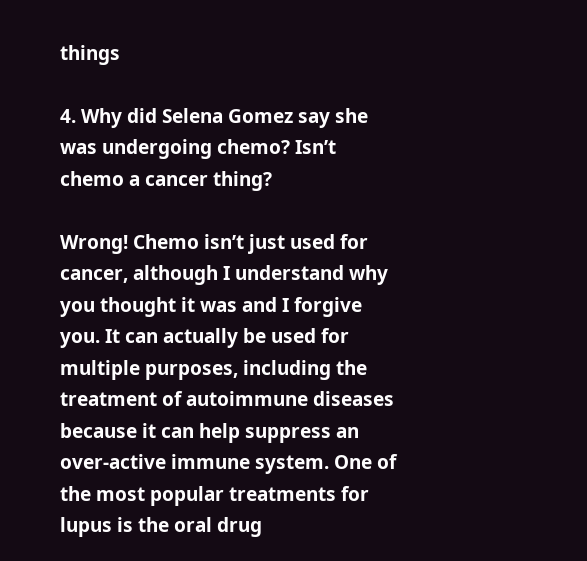things

4. Why did Selena Gomez say she was undergoing chemo? Isn’t chemo a cancer thing?

Wrong! Chemo isn’t just used for cancer, although I understand why you thought it was and I forgive you. It can actually be used for multiple purposes, including the treatment of autoimmune diseases because it can help suppress an over-active immune system. One of the most popular treatments for lupus is the oral drug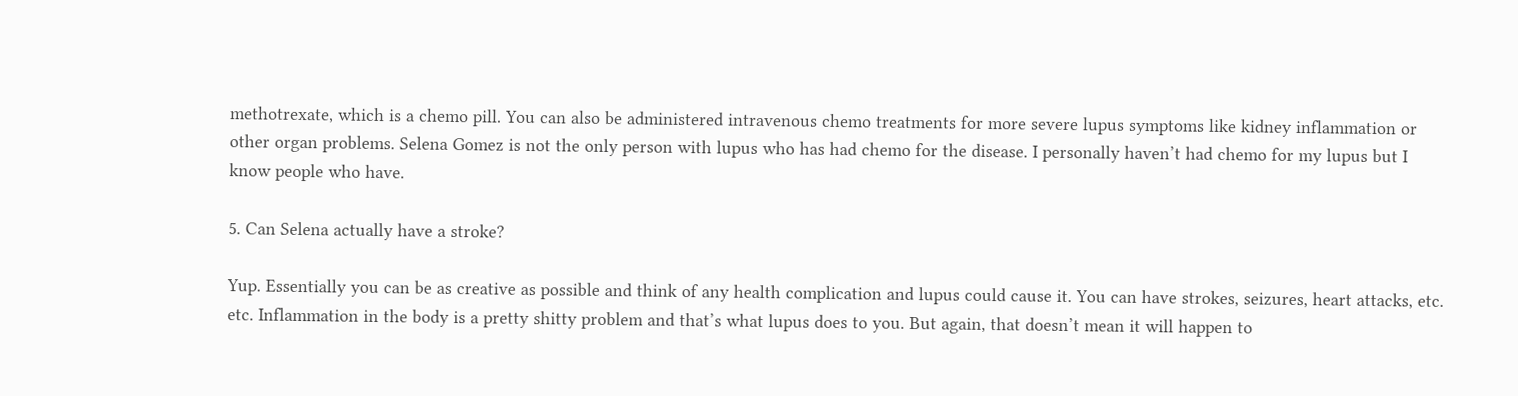methotrexate, which is a chemo pill. You can also be administered intravenous chemo treatments for more severe lupus symptoms like kidney inflammation or other organ problems. Selena Gomez is not the only person with lupus who has had chemo for the disease. I personally haven’t had chemo for my lupus but I know people who have.

5. Can Selena actually have a stroke?

Yup. Essentially you can be as creative as possible and think of any health complication and lupus could cause it. You can have strokes, seizures, heart attacks, etc. etc. Inflammation in the body is a pretty shitty problem and that’s what lupus does to you. But again, that doesn’t mean it will happen to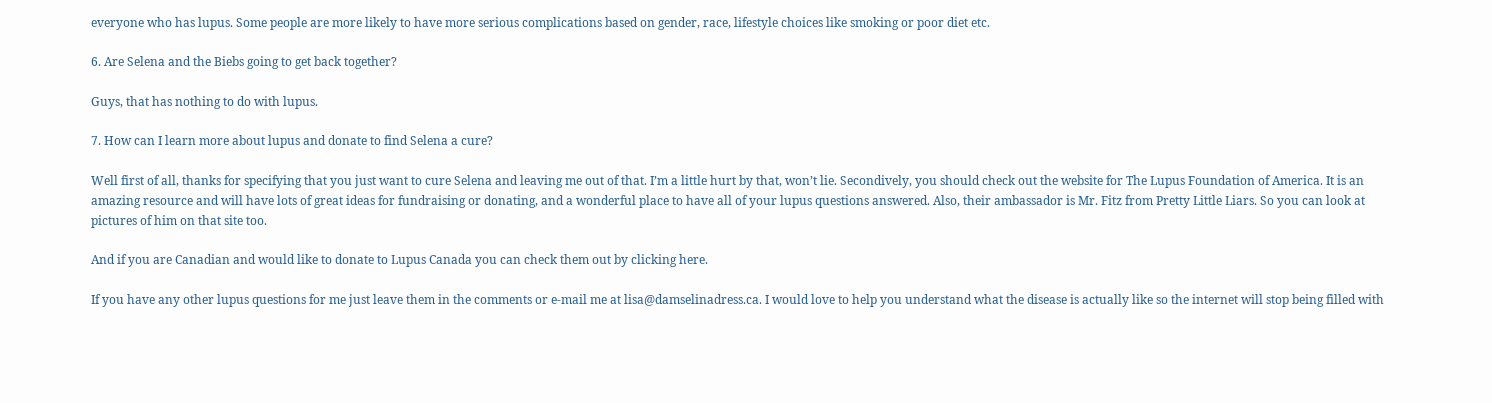everyone who has lupus. Some people are more likely to have more serious complications based on gender, race, lifestyle choices like smoking or poor diet etc.

6. Are Selena and the Biebs going to get back together?

Guys, that has nothing to do with lupus.

7. How can I learn more about lupus and donate to find Selena a cure?

Well first of all, thanks for specifying that you just want to cure Selena and leaving me out of that. I’m a little hurt by that, won’t lie. Secondively, you should check out the website for The Lupus Foundation of America. It is an amazing resource and will have lots of great ideas for fundraising or donating, and a wonderful place to have all of your lupus questions answered. Also, their ambassador is Mr. Fitz from Pretty Little Liars. So you can look at pictures of him on that site too.

And if you are Canadian and would like to donate to Lupus Canada you can check them out by clicking here.

If you have any other lupus questions for me just leave them in the comments or e-mail me at lisa@damselinadress.ca. I would love to help you understand what the disease is actually like so the internet will stop being filled with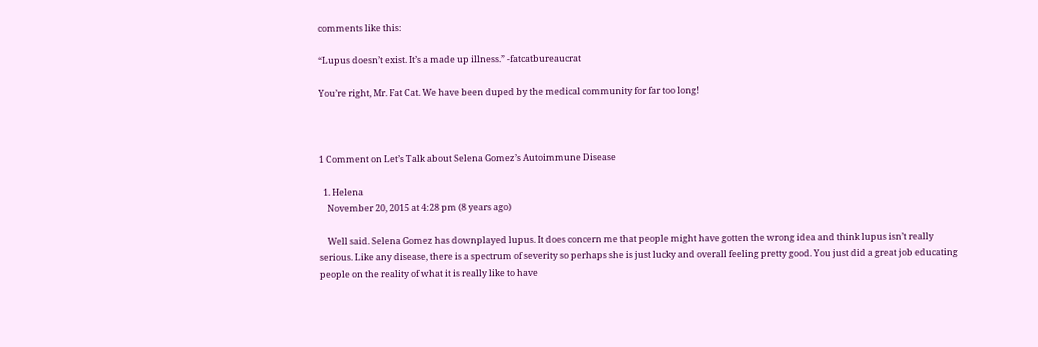comments like this:

“Lupus doesn’t exist. It’s a made up illness.” -fatcatbureaucrat

You’re right, Mr. Fat Cat. We have been duped by the medical community for far too long!



1 Comment on Let’s Talk about Selena Gomez’s Autoimmune Disease

  1. Helena
    November 20, 2015 at 4:28 pm (8 years ago)

    Well said. Selena Gomez has downplayed lupus. It does concern me that people might have gotten the wrong idea and think lupus isn’t really serious. Like any disease, there is a spectrum of severity so perhaps she is just lucky and overall feeling pretty good. You just did a great job educating people on the reality of what it is really like to have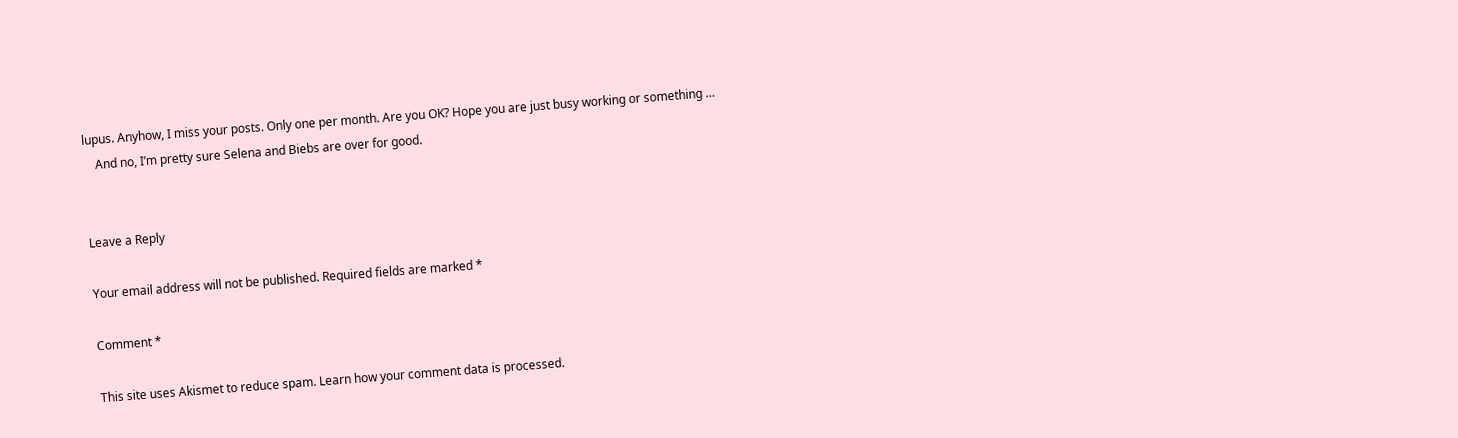lupus. Anyhow, I miss your posts. Only one per month. Are you OK? Hope you are just busy working or something …
    And no, I’m pretty sure Selena and Biebs are over for good.


Leave a Reply

Your email address will not be published. Required fields are marked *

Comment *

This site uses Akismet to reduce spam. Learn how your comment data is processed.